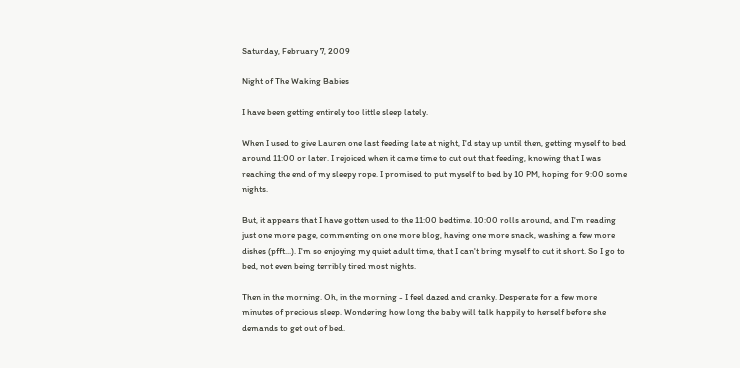Saturday, February 7, 2009

Night of The Waking Babies

I have been getting entirely too little sleep lately.

When I used to give Lauren one last feeding late at night, I'd stay up until then, getting myself to bed around 11:00 or later. I rejoiced when it came time to cut out that feeding, knowing that I was reaching the end of my sleepy rope. I promised to put myself to bed by 10 PM, hoping for 9:00 some nights.

But, it appears that I have gotten used to the 11:00 bedtime. 10:00 rolls around, and I'm reading just one more page, commenting on one more blog, having one more snack, washing a few more dishes (pfft...). I'm so enjoying my quiet adult time, that I can't bring myself to cut it short. So I go to bed, not even being terribly tired most nights.

Then in the morning. Oh, in the morning - I feel dazed and cranky. Desperate for a few more minutes of precious sleep. Wondering how long the baby will talk happily to herself before she demands to get out of bed.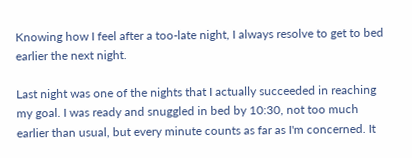Knowing how I feel after a too-late night, I always resolve to get to bed earlier the next night.

Last night was one of the nights that I actually succeeded in reaching my goal. I was ready and snuggled in bed by 10:30, not too much earlier than usual, but every minute counts as far as I'm concerned. It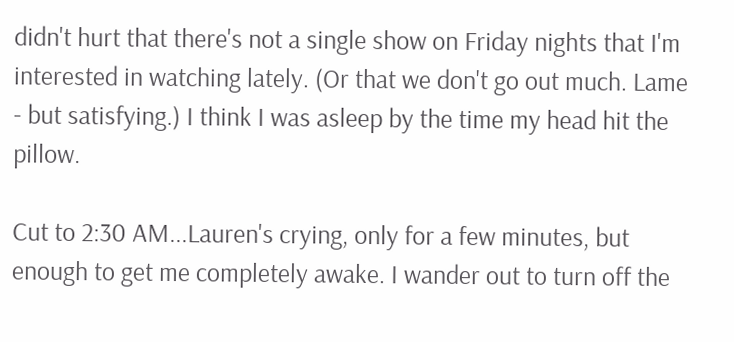didn't hurt that there's not a single show on Friday nights that I'm interested in watching lately. (Or that we don't go out much. Lame - but satisfying.) I think I was asleep by the time my head hit the pillow.

Cut to 2:30 AM...Lauren's crying, only for a few minutes, but enough to get me completely awake. I wander out to turn off the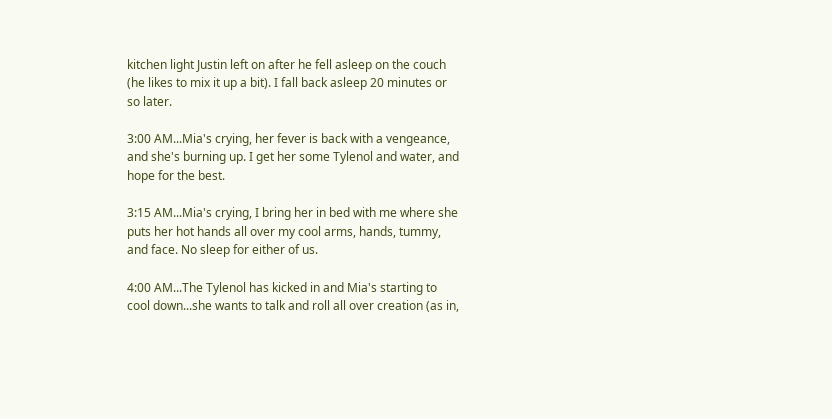kitchen light Justin left on after he fell asleep on the couch (he likes to mix it up a bit). I fall back asleep 20 minutes or so later.

3:00 AM...Mia's crying, her fever is back with a vengeance, and she's burning up. I get her some Tylenol and water, and hope for the best.

3:15 AM...Mia's crying, I bring her in bed with me where she puts her hot hands all over my cool arms, hands, tummy, and face. No sleep for either of us.

4:00 AM...The Tylenol has kicked in and Mia's starting to cool down...she wants to talk and roll all over creation (as in,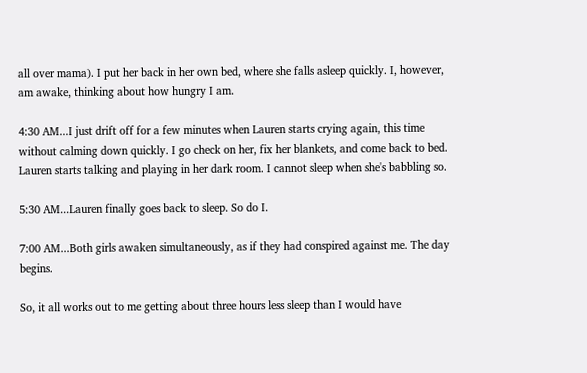all over mama). I put her back in her own bed, where she falls asleep quickly. I, however, am awake, thinking about how hungry I am.

4:30 AM...I just drift off for a few minutes when Lauren starts crying again, this time without calming down quickly. I go check on her, fix her blankets, and come back to bed. Lauren starts talking and playing in her dark room. I cannot sleep when she's babbling so.

5:30 AM...Lauren finally goes back to sleep. So do I.

7:00 AM...Both girls awaken simultaneously, as if they had conspired against me. The day begins.

So, it all works out to me getting about three hours less sleep than I would have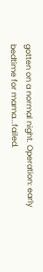gotten on a normal night. Operation: early bedtime for mama...failed.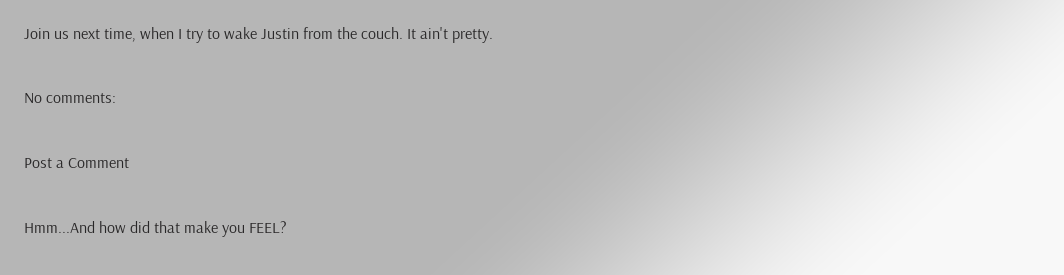Join us next time, when I try to wake Justin from the couch. It ain't pretty.

No comments:

Post a Comment

Hmm...And how did that make you FEEL?